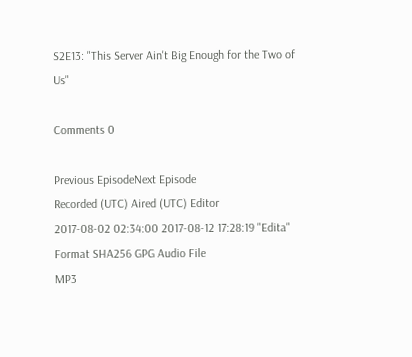S2E13: "This Server Ain't Big Enough for the Two of Us"

Comments 0

Previous EpisodeNext Episode
Recorded (UTC) Aired (UTC) Editor
2017-08-02 02:34:00 2017-08-12 17:28:19 "Edita"
Format SHA256 GPG Audio File
MP3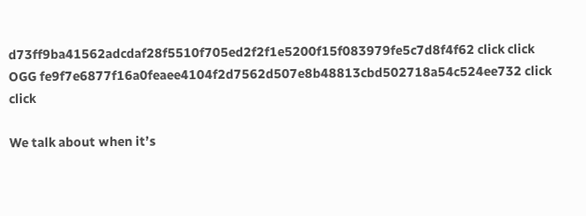d73ff9ba41562adcdaf28f5510f705ed2f2f1e5200f15f083979fe5c7d8f4f62 click click
OGG fe9f7e6877f16a0feaee4104f2d7562d507e8b48813cbd502718a54c524ee732 click click

We talk about when it’s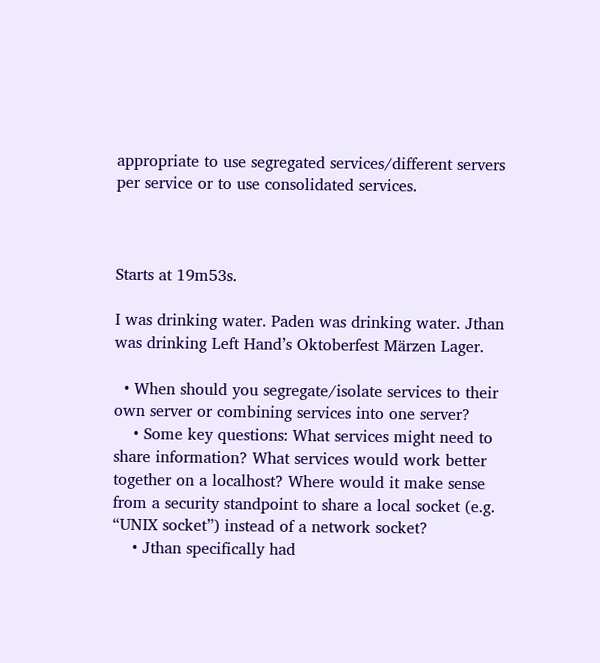appropriate to use segregated services/different servers per service or to use consolidated services.



Starts at 19m53s.

I was drinking water. Paden was drinking water. Jthan was drinking Left Hand’s Oktoberfest Märzen Lager.

  • When should you segregate/isolate services to their own server or combining services into one server?
    • Some key questions: What services might need to share information? What services would work better together on a localhost? Where would it make sense from a security standpoint to share a local socket (e.g. “UNIX socket”) instead of a network socket?
    • Jthan specifically had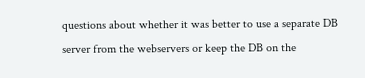questions about whether it was better to use a separate DB server from the webservers or keep the DB on the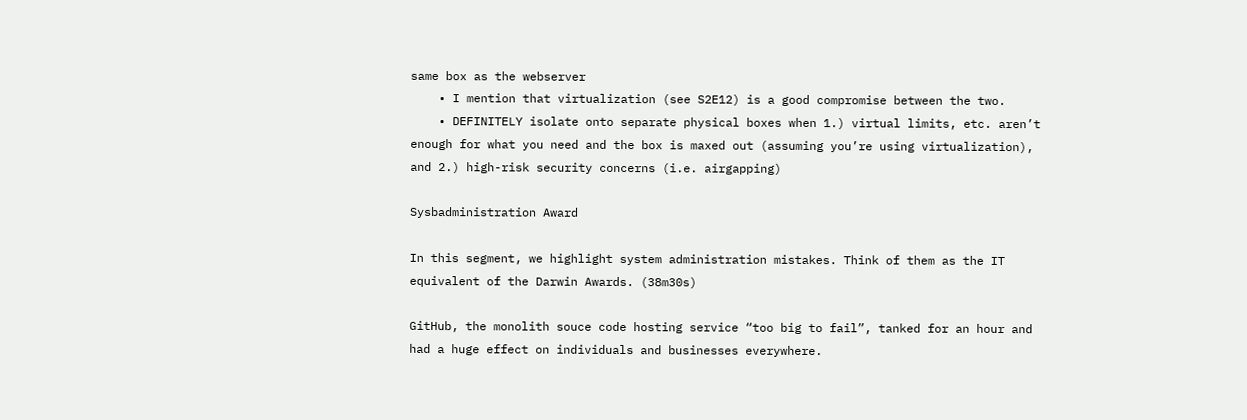same box as the webserver
    • I mention that virtualization (see S2E12) is a good compromise between the two.
    • DEFINITELY isolate onto separate physical boxes when 1.) virtual limits, etc. aren’t enough for what you need and the box is maxed out (assuming you’re using virtualization), and 2.) high-risk security concerns (i.e. airgapping)

Sysbadministration Award

In this segment, we highlight system administration mistakes. Think of them as the IT equivalent of the Darwin Awards. (38m30s)

GitHub, the monolith souce code hosting service “too big to fail”, tanked for an hour and had a huge effect on individuals and businesses everywhere.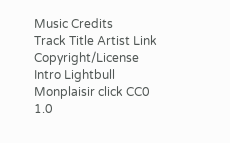Music Credits
Track Title Artist Link Copyright/License
Intro Lightbull Monplaisir click CC0 1.0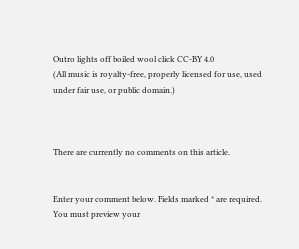Outro lights off boiled wool click CC-BY 4.0
(All music is royalty-free, properly licensed for use, used under fair use, or public domain.)



There are currently no comments on this article.


Enter your comment below. Fields marked * are required. You must preview your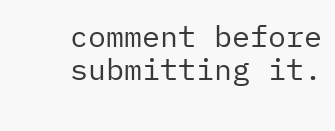comment before submitting it.